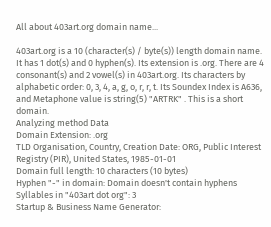All about 403art.org domain name...

403art.org is a 10 (character(s) / byte(s)) length domain name. It has 1 dot(s) and 0 hyphen(s). Its extension is .org. There are 4 consonant(s) and 2 vowel(s) in 403art.org. Its characters by alphabetic order: 0, 3, 4, a, g, o, r, r, t. Its Soundex Index is A636, and Metaphone value is string(5) "ARTRK" . This is a short domain.
Analyzing method Data
Domain Extension: .org
TLD Organisation, Country, Creation Date: ORG, Public Interest Registry (PIR), United States, 1985-01-01
Domain full length: 10 characters (10 bytes)
Hyphen "-" in domain: Domain doesn't contain hyphens
Syllables in "403art dot org": 3
Startup & Business Name Generator: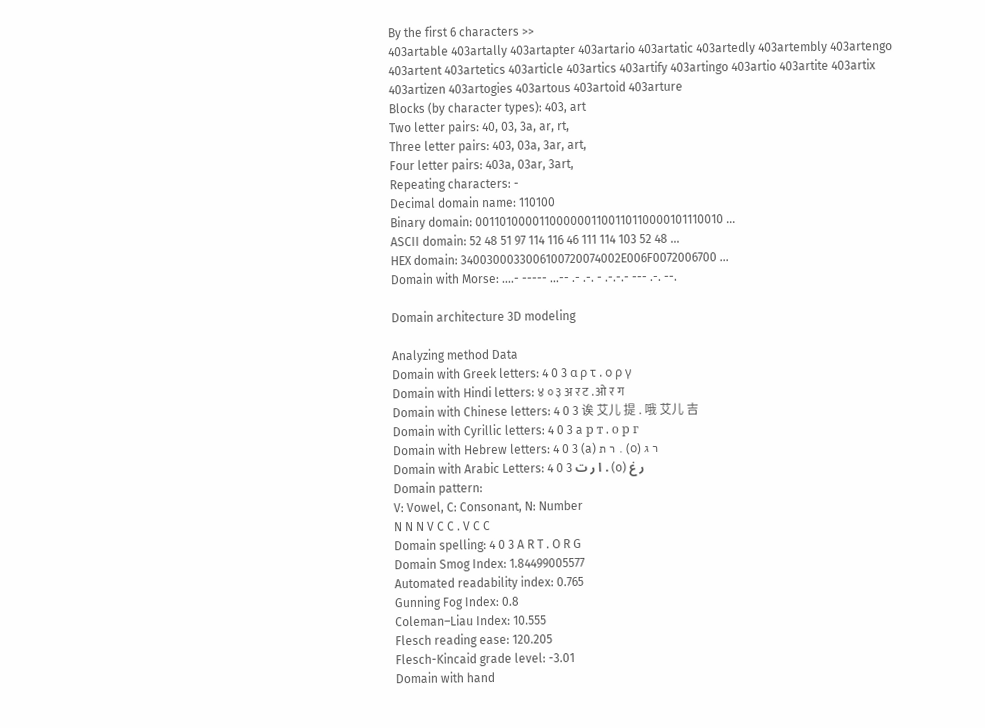By the first 6 characters >>
403artable 403artally 403artapter 403artario 403artatic 403artedly 403artembly 403artengo 403artent 403artetics 403article 403artics 403artify 403artingo 403artio 403artite 403artix 403artizen 403artogies 403artous 403artoid 403arture
Blocks (by character types): 403, art
Two letter pairs: 40, 03, 3a, ar, rt,
Three letter pairs: 403, 03a, 3ar, art,
Four letter pairs: 403a, 03ar, 3art,
Repeating characters: -
Decimal domain name: 110100
Binary domain: 0011010000110000001100110110000101110010 ...
ASCII domain: 52 48 51 97 114 116 46 111 114 103 52 48 ...
HEX domain: 3400300033006100720074002E006F0072006700 ...
Domain with Morse: ....- ----- ...-- .- .-. - .-.-.- --- .-. --.

Domain architecture 3D modeling

Analyzing method Data
Domain with Greek letters: 4 0 3 α ρ τ . ο ρ γ
Domain with Hindi letters: ४ ० ३ अ र ट . ओ र ग
Domain with Chinese letters: 4 0 3 诶 艾儿 提 . 哦 艾儿 吉
Domain with Cyrillic letters: 4 0 3 a р т . о р г
Domain with Hebrew letters: 4 0 3 (a) ר ת . (ο) ר ג
Domain with Arabic Letters: 4 0 3 ا ر ت . (o) ر غ
Domain pattern:
V: Vowel, C: Consonant, N: Number
N N N V C C . V C C
Domain spelling: 4 0 3 A R T . O R G
Domain Smog Index: 1.84499005577
Automated readability index: 0.765
Gunning Fog Index: 0.8
Coleman–Liau Index: 10.555
Flesch reading ease: 120.205
Flesch-Kincaid grade level: -3.01
Domain with hand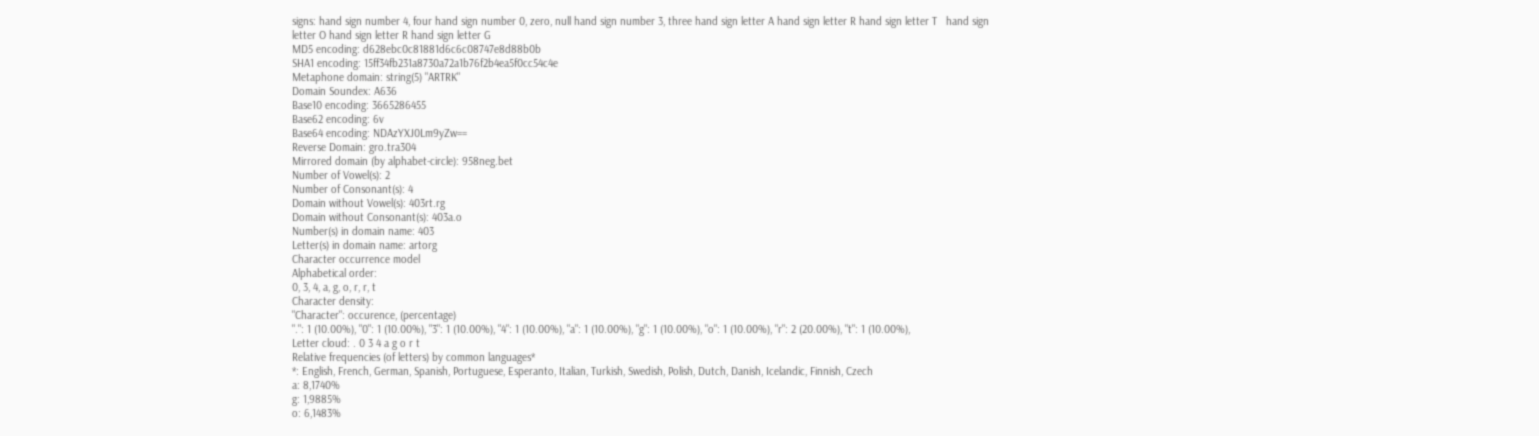signs: hand sign number 4, four hand sign number 0, zero, null hand sign number 3, three hand sign letter A hand sign letter R hand sign letter T   hand sign letter O hand sign letter R hand sign letter G
MD5 encoding: d628ebc0c81881d6c6c08747e8d88b0b
SHA1 encoding: 15ff34fb231a8730a72a1b76f2b4ea5f0cc54c4e
Metaphone domain: string(5) "ARTRK"
Domain Soundex: A636
Base10 encoding: 3665286455
Base62 encoding: 6v
Base64 encoding: NDAzYXJ0Lm9yZw==
Reverse Domain: gro.tra304
Mirrored domain (by alphabet-circle): 958neg.bet
Number of Vowel(s): 2
Number of Consonant(s): 4
Domain without Vowel(s): 403rt.rg
Domain without Consonant(s): 403a.o
Number(s) in domain name: 403
Letter(s) in domain name: artorg
Character occurrence model
Alphabetical order:
0, 3, 4, a, g, o, r, r, t
Character density:
"Character": occurence, (percentage)
".": 1 (10.00%), "0": 1 (10.00%), "3": 1 (10.00%), "4": 1 (10.00%), "a": 1 (10.00%), "g": 1 (10.00%), "o": 1 (10.00%), "r": 2 (20.00%), "t": 1 (10.00%),
Letter cloud: . 0 3 4 a g o r t
Relative frequencies (of letters) by common languages*
*: English, French, German, Spanish, Portuguese, Esperanto, Italian, Turkish, Swedish, Polish, Dutch, Danish, Icelandic, Finnish, Czech
a: 8,1740%
g: 1,9885%
o: 6,1483%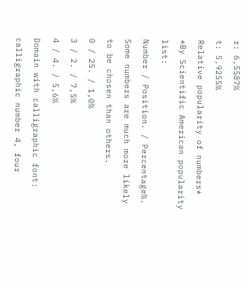r: 6,5587%
t: 5,9255%
Relative popularity of numbers*
*By Scientific American popularity list:
Number / Position. / Percentage%. Some numbers are much more likely to be chosen than others.
0 / 25. / 1,0%
3 / 2. / 7,5%
4 / 4. / 5,6%
Domain with calligraphic font: calligraphic number 4, four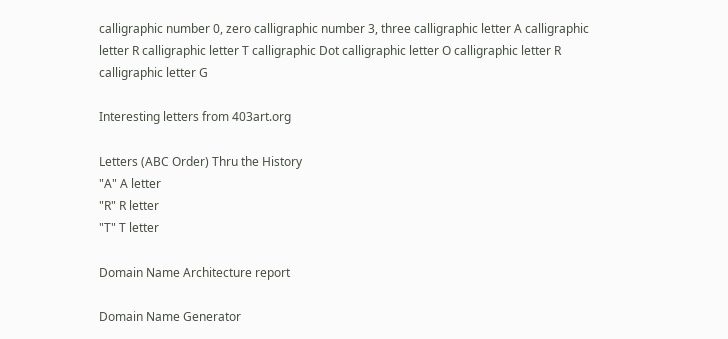calligraphic number 0, zero calligraphic number 3, three calligraphic letter A calligraphic letter R calligraphic letter T calligraphic Dot calligraphic letter O calligraphic letter R calligraphic letter G

Interesting letters from 403art.org

Letters (ABC Order) Thru the History
"A" A letter
"R" R letter
"T" T letter

Domain Name Architecture report

Domain Name Generator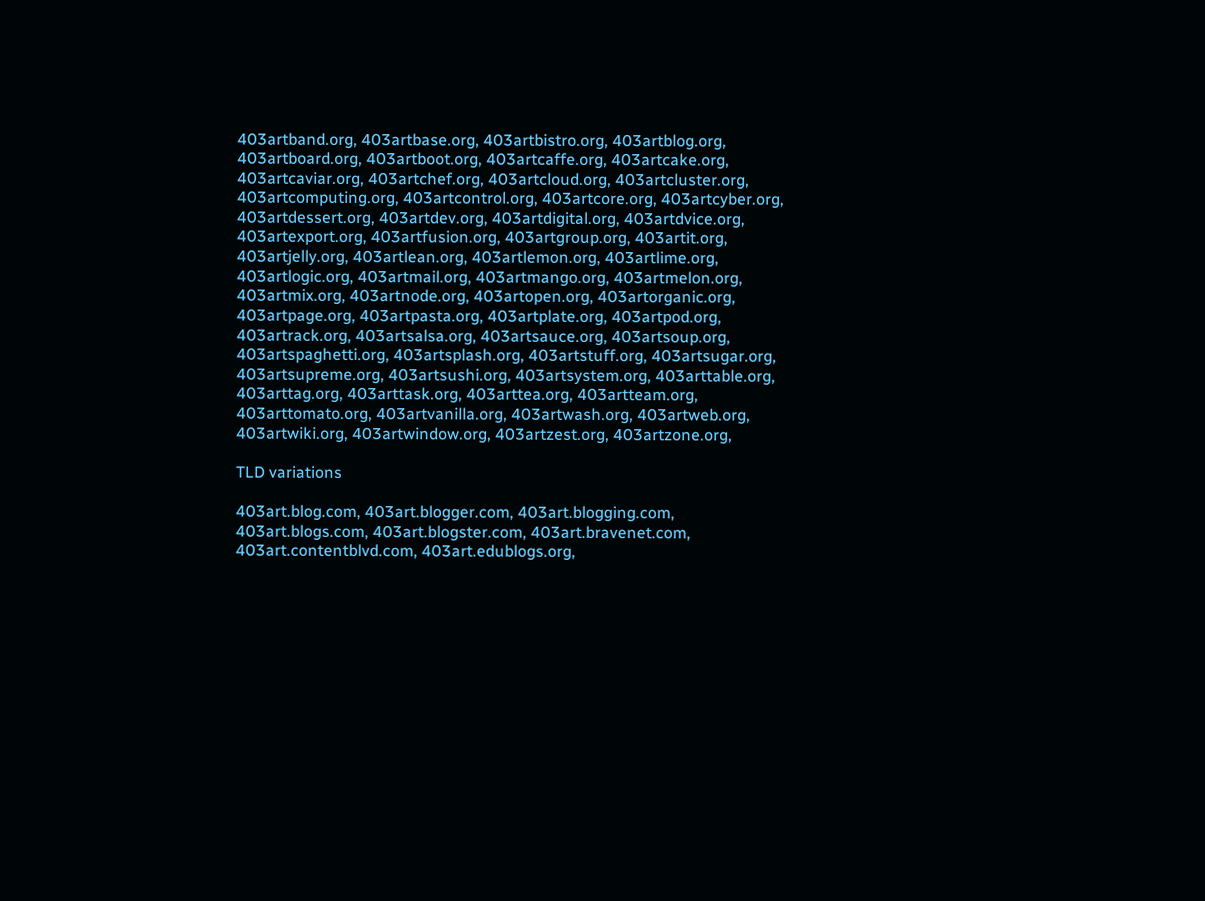403artband.org, 403artbase.org, 403artbistro.org, 403artblog.org, 403artboard.org, 403artboot.org, 403artcaffe.org, 403artcake.org, 403artcaviar.org, 403artchef.org, 403artcloud.org, 403artcluster.org, 403artcomputing.org, 403artcontrol.org, 403artcore.org, 403artcyber.org, 403artdessert.org, 403artdev.org, 403artdigital.org, 403artdvice.org, 403artexport.org, 403artfusion.org, 403artgroup.org, 403artit.org, 403artjelly.org, 403artlean.org, 403artlemon.org, 403artlime.org, 403artlogic.org, 403artmail.org, 403artmango.org, 403artmelon.org, 403artmix.org, 403artnode.org, 403artopen.org, 403artorganic.org, 403artpage.org, 403artpasta.org, 403artplate.org, 403artpod.org, 403artrack.org, 403artsalsa.org, 403artsauce.org, 403artsoup.org, 403artspaghetti.org, 403artsplash.org, 403artstuff.org, 403artsugar.org, 403artsupreme.org, 403artsushi.org, 403artsystem.org, 403arttable.org, 403arttag.org, 403arttask.org, 403arttea.org, 403artteam.org, 403arttomato.org, 403artvanilla.org, 403artwash.org, 403artweb.org, 403artwiki.org, 403artwindow.org, 403artzest.org, 403artzone.org,

TLD variations

403art.blog.com, 403art.blogger.com, 403art.blogging.com, 403art.blogs.com, 403art.blogster.com, 403art.bravenet.com, 403art.contentblvd.com, 403art.edublogs.org,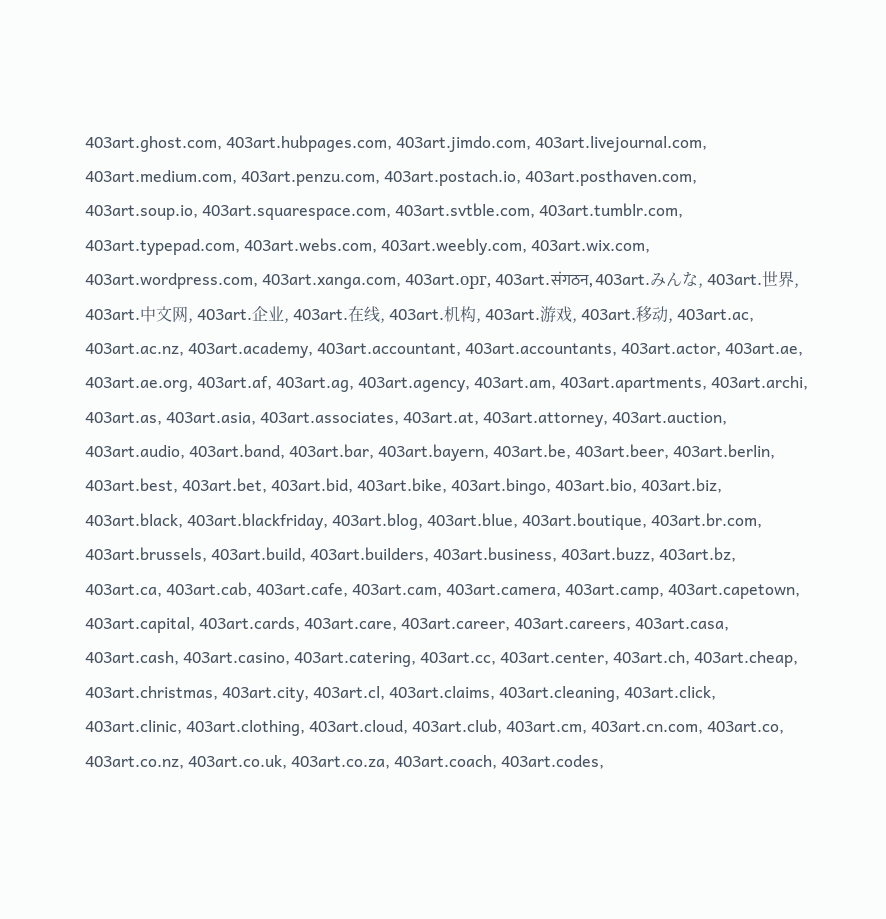403art.ghost.com, 403art.hubpages.com, 403art.jimdo.com, 403art.livejournal.com, 403art.medium.com, 403art.penzu.com, 403art.postach.io, 403art.posthaven.com, 403art.soup.io, 403art.squarespace.com, 403art.svtble.com, 403art.tumblr.com, 403art.typepad.com, 403art.webs.com, 403art.weebly.com, 403art.wix.com, 403art.wordpress.com, 403art.xanga.com, 403art.орг, 403art.संगठन, 403art.みんな, 403art.世界, 403art.中文网, 403art.企业, 403art.在线, 403art.机构, 403art.游戏, 403art.移动, 403art.ac, 403art.ac.nz, 403art.academy, 403art.accountant, 403art.accountants, 403art.actor, 403art.ae, 403art.ae.org, 403art.af, 403art.ag, 403art.agency, 403art.am, 403art.apartments, 403art.archi, 403art.as, 403art.asia, 403art.associates, 403art.at, 403art.attorney, 403art.auction, 403art.audio, 403art.band, 403art.bar, 403art.bayern, 403art.be, 403art.beer, 403art.berlin, 403art.best, 403art.bet, 403art.bid, 403art.bike, 403art.bingo, 403art.bio, 403art.biz, 403art.black, 403art.blackfriday, 403art.blog, 403art.blue, 403art.boutique, 403art.br.com, 403art.brussels, 403art.build, 403art.builders, 403art.business, 403art.buzz, 403art.bz, 403art.ca, 403art.cab, 403art.cafe, 403art.cam, 403art.camera, 403art.camp, 403art.capetown, 403art.capital, 403art.cards, 403art.care, 403art.career, 403art.careers, 403art.casa, 403art.cash, 403art.casino, 403art.catering, 403art.cc, 403art.center, 403art.ch, 403art.cheap, 403art.christmas, 403art.city, 403art.cl, 403art.claims, 403art.cleaning, 403art.click, 403art.clinic, 403art.clothing, 403art.cloud, 403art.club, 403art.cm, 403art.cn.com, 403art.co, 403art.co.nz, 403art.co.uk, 403art.co.za, 403art.coach, 403art.codes,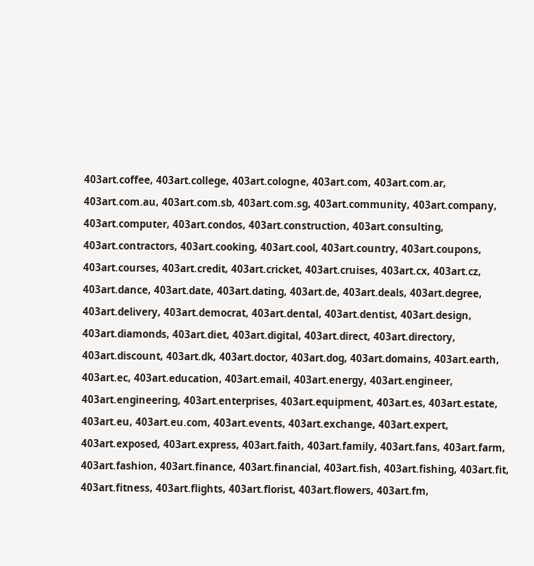403art.coffee, 403art.college, 403art.cologne, 403art.com, 403art.com.ar, 403art.com.au, 403art.com.sb, 403art.com.sg, 403art.community, 403art.company, 403art.computer, 403art.condos, 403art.construction, 403art.consulting, 403art.contractors, 403art.cooking, 403art.cool, 403art.country, 403art.coupons, 403art.courses, 403art.credit, 403art.cricket, 403art.cruises, 403art.cx, 403art.cz, 403art.dance, 403art.date, 403art.dating, 403art.de, 403art.deals, 403art.degree, 403art.delivery, 403art.democrat, 403art.dental, 403art.dentist, 403art.design, 403art.diamonds, 403art.diet, 403art.digital, 403art.direct, 403art.directory, 403art.discount, 403art.dk, 403art.doctor, 403art.dog, 403art.domains, 403art.earth, 403art.ec, 403art.education, 403art.email, 403art.energy, 403art.engineer, 403art.engineering, 403art.enterprises, 403art.equipment, 403art.es, 403art.estate, 403art.eu, 403art.eu.com, 403art.events, 403art.exchange, 403art.expert, 403art.exposed, 403art.express, 403art.faith, 403art.family, 403art.fans, 403art.farm, 403art.fashion, 403art.finance, 403art.financial, 403art.fish, 403art.fishing, 403art.fit, 403art.fitness, 403art.flights, 403art.florist, 403art.flowers, 403art.fm,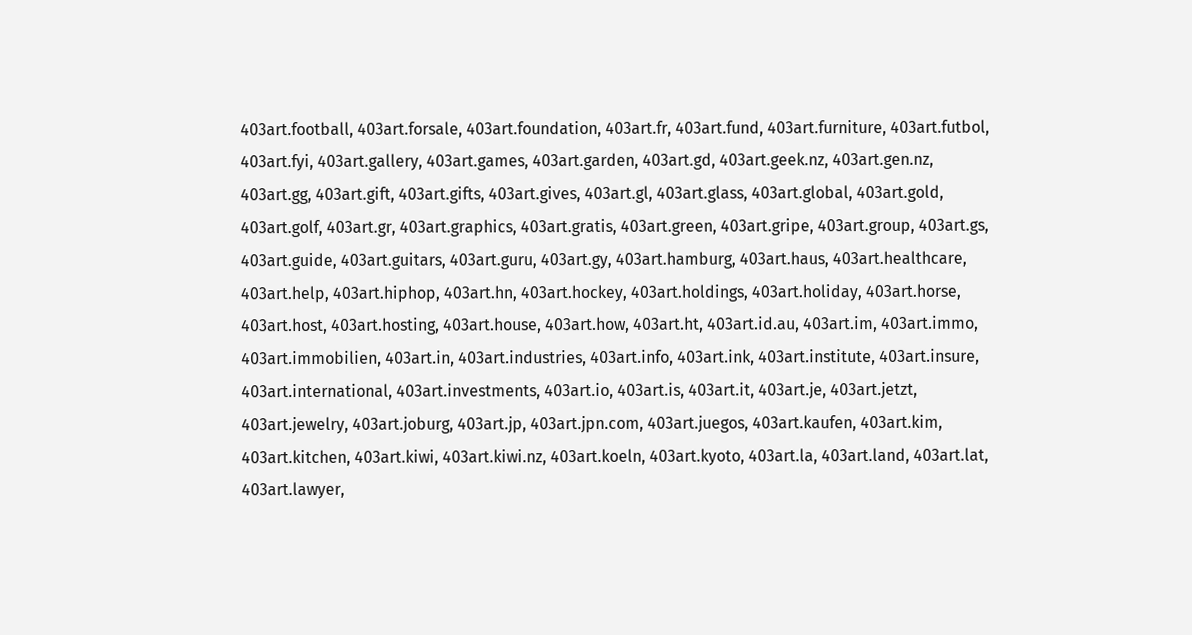403art.football, 403art.forsale, 403art.foundation, 403art.fr, 403art.fund, 403art.furniture, 403art.futbol, 403art.fyi, 403art.gallery, 403art.games, 403art.garden, 403art.gd, 403art.geek.nz, 403art.gen.nz, 403art.gg, 403art.gift, 403art.gifts, 403art.gives, 403art.gl, 403art.glass, 403art.global, 403art.gold, 403art.golf, 403art.gr, 403art.graphics, 403art.gratis, 403art.green, 403art.gripe, 403art.group, 403art.gs, 403art.guide, 403art.guitars, 403art.guru, 403art.gy, 403art.hamburg, 403art.haus, 403art.healthcare, 403art.help, 403art.hiphop, 403art.hn, 403art.hockey, 403art.holdings, 403art.holiday, 403art.horse, 403art.host, 403art.hosting, 403art.house, 403art.how, 403art.ht, 403art.id.au, 403art.im, 403art.immo, 403art.immobilien, 403art.in, 403art.industries, 403art.info, 403art.ink, 403art.institute, 403art.insure, 403art.international, 403art.investments, 403art.io, 403art.is, 403art.it, 403art.je, 403art.jetzt, 403art.jewelry, 403art.joburg, 403art.jp, 403art.jpn.com, 403art.juegos, 403art.kaufen, 403art.kim, 403art.kitchen, 403art.kiwi, 403art.kiwi.nz, 403art.koeln, 403art.kyoto, 403art.la, 403art.land, 403art.lat, 403art.lawyer,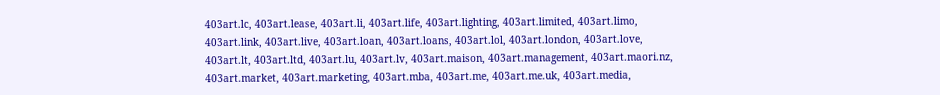403art.lc, 403art.lease, 403art.li, 403art.life, 403art.lighting, 403art.limited, 403art.limo, 403art.link, 403art.live, 403art.loan, 403art.loans, 403art.lol, 403art.london, 403art.love, 403art.lt, 403art.ltd, 403art.lu, 403art.lv, 403art.maison, 403art.management, 403art.maori.nz, 403art.market, 403art.marketing, 403art.mba, 403art.me, 403art.me.uk, 403art.media,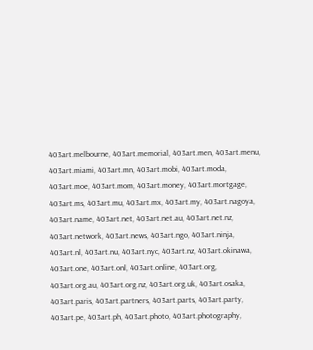403art.melbourne, 403art.memorial, 403art.men, 403art.menu, 403art.miami, 403art.mn, 403art.mobi, 403art.moda, 403art.moe, 403art.mom, 403art.money, 403art.mortgage, 403art.ms, 403art.mu, 403art.mx, 403art.my, 403art.nagoya, 403art.name, 403art.net, 403art.net.au, 403art.net.nz, 403art.network, 403art.news, 403art.ngo, 403art.ninja, 403art.nl, 403art.nu, 403art.nyc, 403art.nz, 403art.okinawa, 403art.one, 403art.onl, 403art.online, 403art.org, 403art.org.au, 403art.org.nz, 403art.org.uk, 403art.osaka, 403art.paris, 403art.partners, 403art.parts, 403art.party, 403art.pe, 403art.ph, 403art.photo, 403art.photography,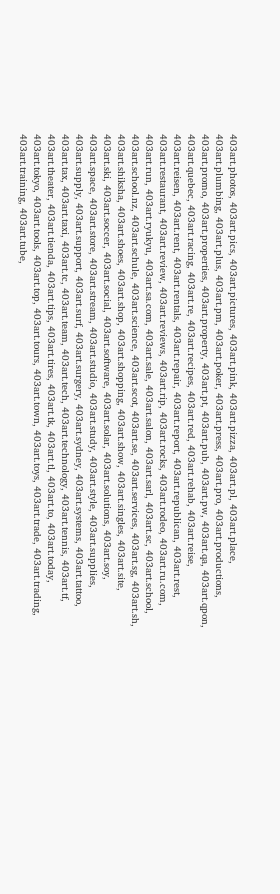403art.photos, 403art.pics, 403art.pictures, 403art.pink, 403art.pizza, 403art.pl, 403art.place, 403art.plumbing, 403art.plus, 403art.pm, 403art.poker, 403art.press, 403art.pro, 403art.productions, 403art.promo, 403art.properties, 403art.property, 403art.pt, 403art.pub, 403art.pw, 403art.qa, 403art.qpon, 403art.quebec, 403art.racing, 403art.re, 403art.recipes, 403art.red, 403art.rehab, 403art.reise, 403art.reisen, 403art.rent, 403art.rentals, 403art.repair, 403art.report, 403art.republican, 403art.rest, 403art.restaurant, 403art.review, 403art.reviews, 403art.rip, 403art.rocks, 403art.rodeo, 403art.ru.com, 403art.run, 403art.ryukyu, 403art.sa.com, 403art.sale, 403art.salon, 403art.sarl, 403art.sc, 403art.school, 403art.school.nz, 403art.schule, 403art.science, 403art.scot, 403art.se, 403art.services, 403art.sg, 403art.sh, 403art.shiksha, 403art.shoes, 403art.shop, 403art.shopping, 403art.show, 403art.singles, 403art.site, 403art.ski, 403art.soccer, 403art.social, 403art.software, 403art.solar, 403art.solutions, 403art.soy, 403art.space, 403art.store, 403art.stream, 403art.studio, 403art.study, 403art.style, 403art.supplies, 403art.supply, 403art.support, 403art.surf, 403art.surgery, 403art.sydney, 403art.systems, 403art.tattoo, 403art.tax, 403art.taxi, 403art.tc, 403art.team, 403art.tech, 403art.technology, 403art.tennis, 403art.tf, 403art.theater, 403art.tienda, 403art.tips, 403art.tires, 403art.tk, 403art.tl, 403art.to, 403art.today, 403art.tokyo, 403art.tools, 403art.top, 403art.tours, 403art.town, 403art.toys, 403art.trade, 403art.trading, 403art.training, 403art.tube,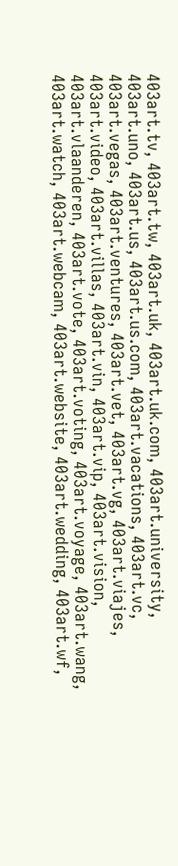403art.tv, 403art.tw, 403art.uk, 403art.uk.com, 403art.university, 403art.uno, 403art.us, 403art.us.com, 403art.vacations, 403art.vc, 403art.vegas, 403art.ventures, 403art.vet, 403art.vg, 403art.viajes, 403art.video, 403art.villas, 403art.vin, 403art.vip, 403art.vision, 403art.vlaanderen, 403art.vote, 403art.voting, 403art.voyage, 403art.wang, 403art.watch, 403art.webcam, 403art.website, 403art.wedding, 403art.wf,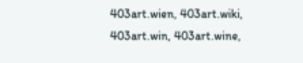403art.wien, 403art.wiki, 403art.win, 403art.wine,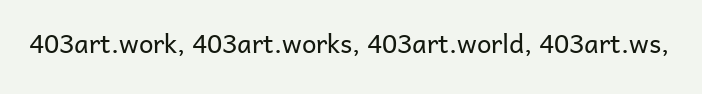403art.work, 403art.works, 403art.world, 403art.ws,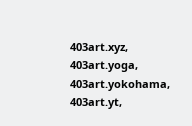403art.xyz, 403art.yoga, 403art.yokohama, 403art.yt,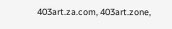403art.za.com, 403art.zone,